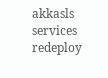akkasls services redeploy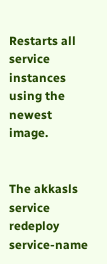Restarts all service instances using the newest image.


The akkasls service redeploy service-name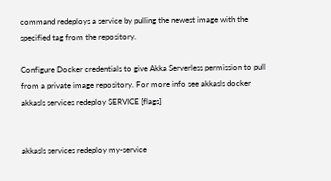command redeploys a service by pulling the newest image with the specified tag from the repository.

Configure Docker credentials to give Akka Serverless permission to pull from a private image repository. For more info see akkasls docker
akkasls services redeploy SERVICE [flags]


akkasls services redeploy my-service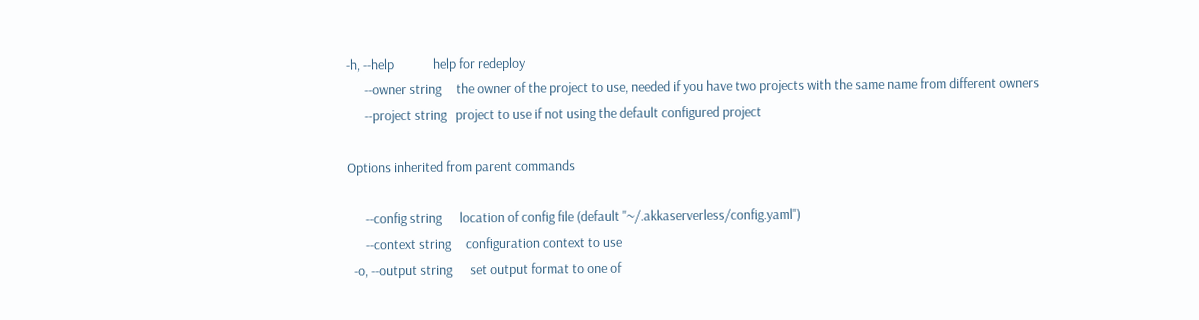-h, --help             help for redeploy
      --owner string     the owner of the project to use, needed if you have two projects with the same name from different owners
      --project string   project to use if not using the default configured project

Options inherited from parent commands

      --config string      location of config file (default "~/.akkaserverless/config.yaml")
      --context string     configuration context to use
  -o, --output string      set output format to one of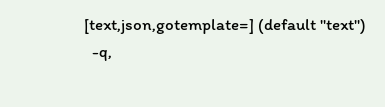[text,json,gotemplate=] (default "text")
  -q,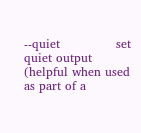--quiet              set quiet output (helpful when used as part of a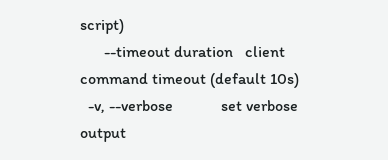script)
      --timeout duration   client command timeout (default 10s)
  -v, --verbose            set verbose output